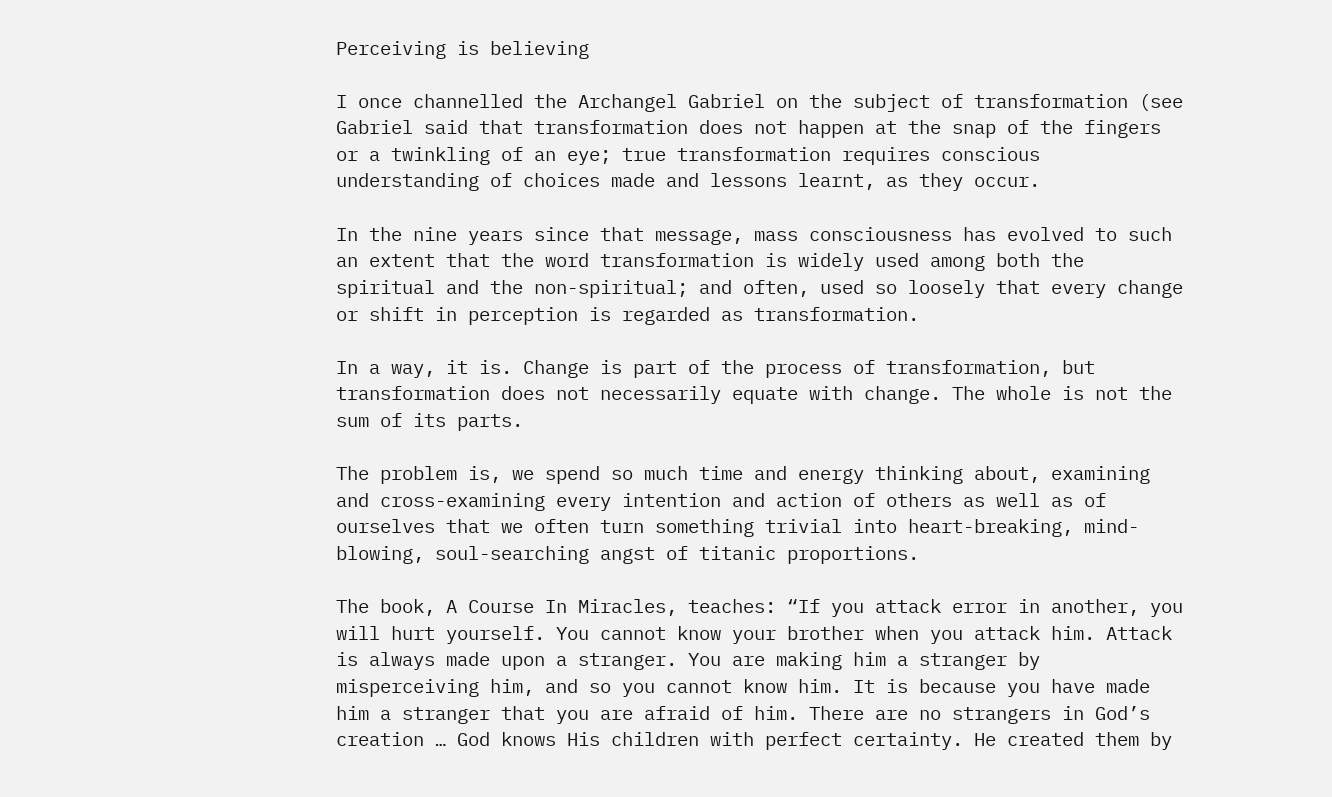Perceiving is believing

I once channelled the Archangel Gabriel on the subject of transformation (see  Gabriel said that transformation does not happen at the snap of the fingers or a twinkling of an eye; true transformation requires conscious understanding of choices made and lessons learnt, as they occur.

In the nine years since that message, mass consciousness has evolved to such an extent that the word transformation is widely used among both the spiritual and the non-spiritual; and often, used so loosely that every change or shift in perception is regarded as transformation.

In a way, it is. Change is part of the process of transformation, but transformation does not necessarily equate with change. The whole is not the sum of its parts.

The problem is, we spend so much time and energy thinking about, examining and cross-examining every intention and action of others as well as of ourselves that we often turn something trivial into heart-breaking, mind-blowing, soul-searching angst of titanic proportions.

The book, A Course In Miracles, teaches: “If you attack error in another, you will hurt yourself. You cannot know your brother when you attack him. Attack is always made upon a stranger. You are making him a stranger by misperceiving him, and so you cannot know him. It is because you have made him a stranger that you are afraid of him. There are no strangers in God’s creation … God knows His children with perfect certainty. He created them by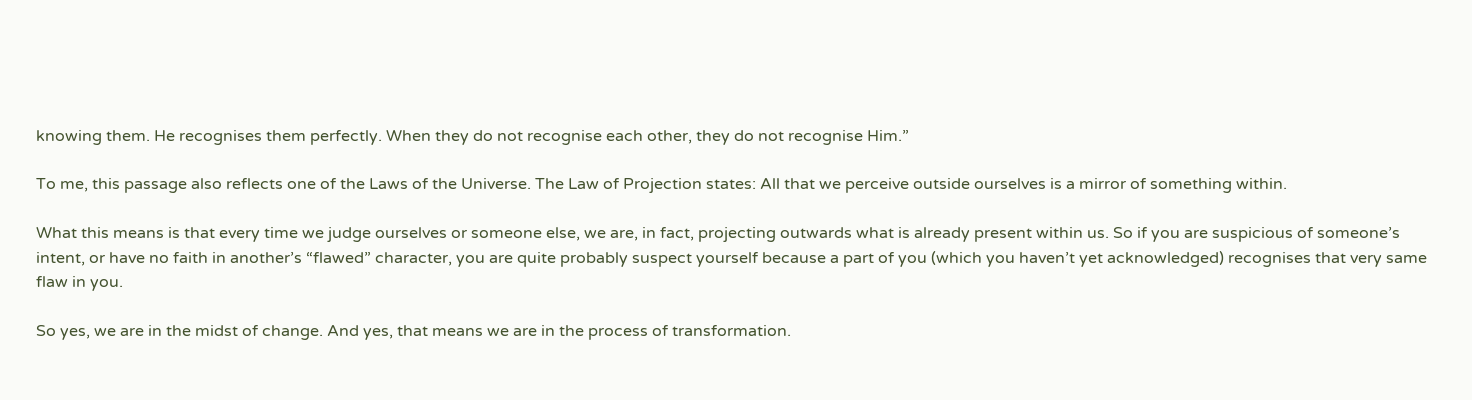knowing them. He recognises them perfectly. When they do not recognise each other, they do not recognise Him.”

To me, this passage also reflects one of the Laws of the Universe. The Law of Projection states: All that we perceive outside ourselves is a mirror of something within.

What this means is that every time we judge ourselves or someone else, we are, in fact, projecting outwards what is already present within us. So if you are suspicious of someone’s intent, or have no faith in another’s “flawed” character, you are quite probably suspect yourself because a part of you (which you haven’t yet acknowledged) recognises that very same flaw in you.

So yes, we are in the midst of change. And yes, that means we are in the process of transformation.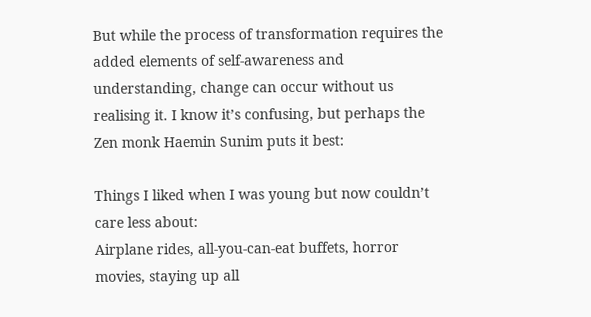But while the process of transformation requires the added elements of self-awareness and understanding, change can occur without us realising it. I know it’s confusing, but perhaps the Zen monk Haemin Sunim puts it best:

Things I liked when I was young but now couldn’t care less about:
Airplane rides, all-you-can-eat buffets, horror movies, staying up all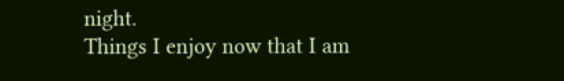night.
Things I enjoy now that I am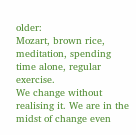older:
Mozart, brown rice, meditation, spending time alone, regular exercise.
We change without realising it. We are in the midst of change even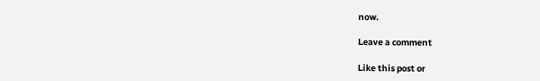now.

Leave a comment

Like this post or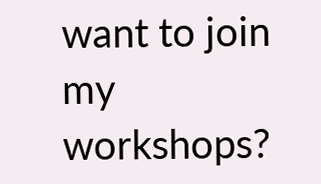want to join my workshops?